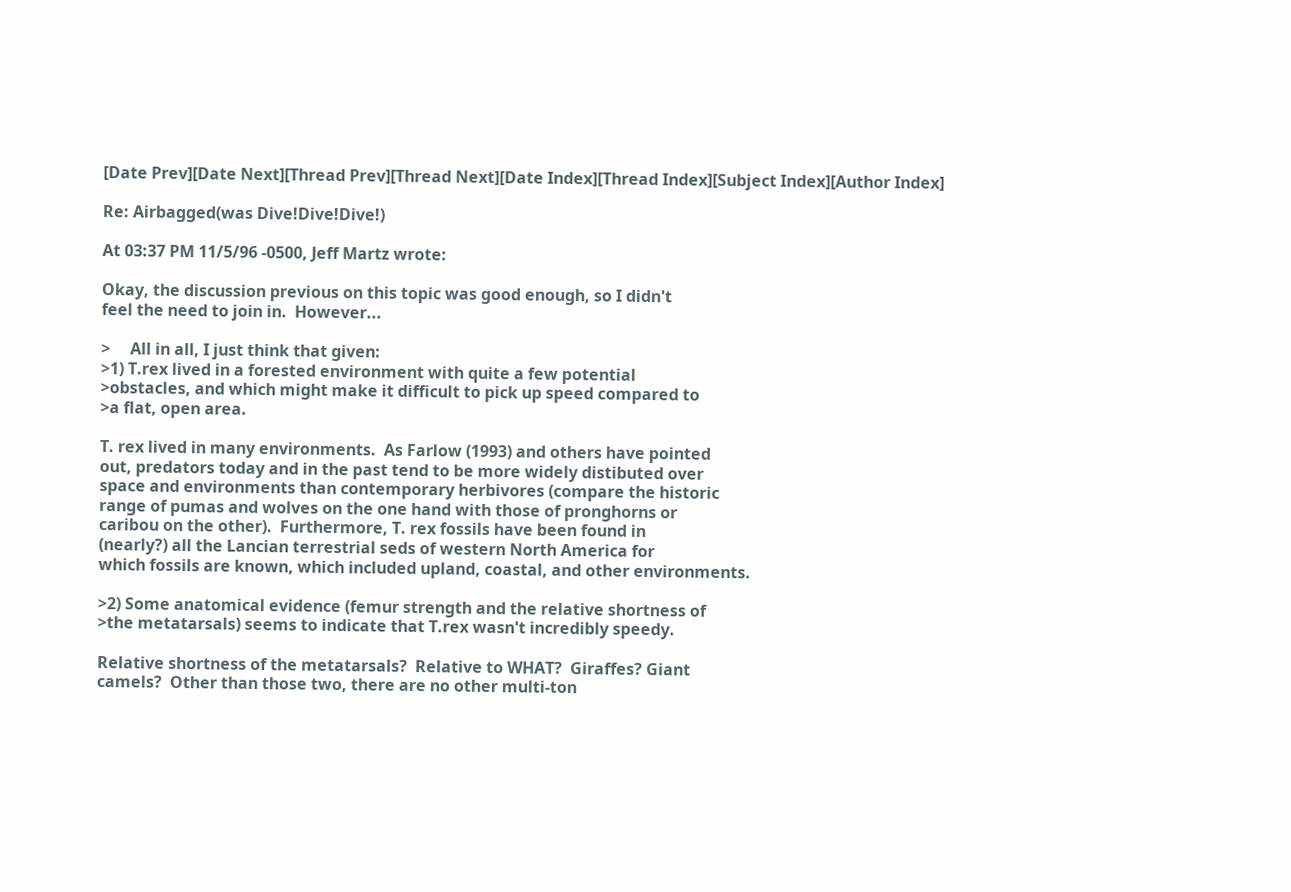[Date Prev][Date Next][Thread Prev][Thread Next][Date Index][Thread Index][Subject Index][Author Index]

Re: Airbagged(was Dive!Dive!Dive!)

At 03:37 PM 11/5/96 -0500, Jeff Martz wrote:

Okay, the discussion previous on this topic was good enough, so I didn't
feel the need to join in.  However...

>     All in all, I just think that given:
>1) T.rex lived in a forested environment with quite a few potential
>obstacles, and which might make it difficult to pick up speed compared to
>a flat, open area.

T. rex lived in many environments.  As Farlow (1993) and others have pointed
out, predators today and in the past tend to be more widely distibuted over
space and environments than contemporary herbivores (compare the historic
range of pumas and wolves on the one hand with those of pronghorns or
caribou on the other).  Furthermore, T. rex fossils have been found in
(nearly?) all the Lancian terrestrial seds of western North America for
which fossils are known, which included upland, coastal, and other environments.

>2) Some anatomical evidence (femur strength and the relative shortness of
>the metatarsals) seems to indicate that T.rex wasn't incredibly speedy.

Relative shortness of the metatarsals?  Relative to WHAT?  Giraffes? Giant
camels?  Other than those two, there are no other multi-ton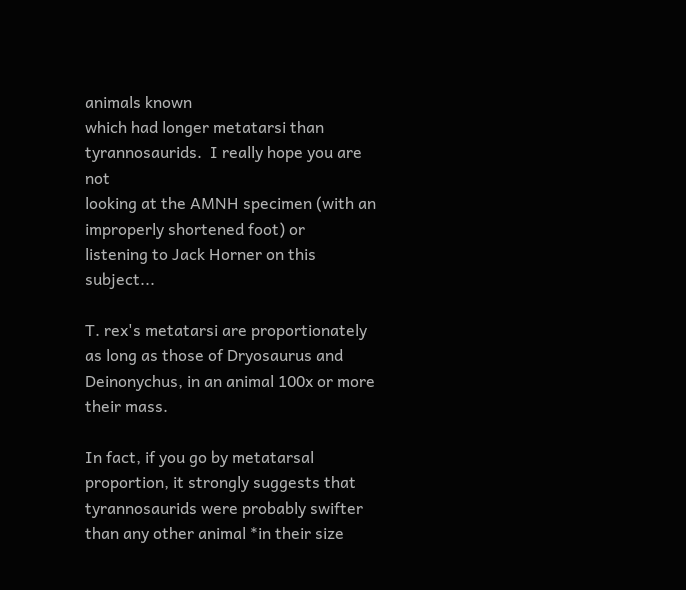animals known
which had longer metatarsi than tyrannosaurids.  I really hope you are not
looking at the AMNH specimen (with an improperly shortened foot) or
listening to Jack Horner on this subject...

T. rex's metatarsi are proportionately as long as those of Dryosaurus and
Deinonychus, in an animal 100x or more their mass.

In fact, if you go by metatarsal proportion, it strongly suggests that
tyrannosaurids were probably swifter than any other animal *in their size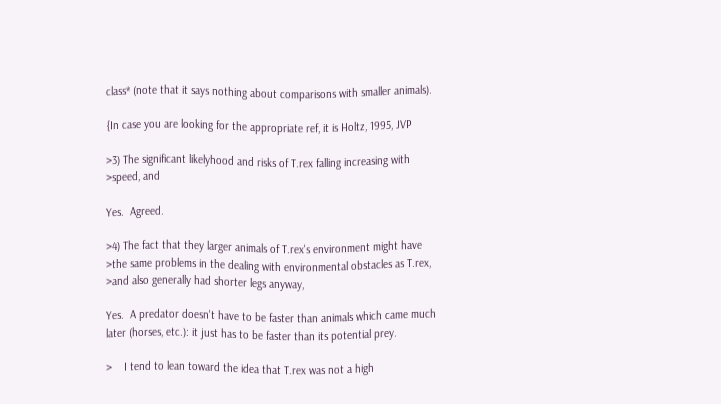class* (note that it says nothing about comparisons with smaller animals).

{In case you are looking for the appropriate ref, it is Holtz, 1995, JVP

>3) The significant likelyhood and risks of T.rex falling increasing with
>speed, and

Yes.  Agreed.

>4) The fact that they larger animals of T.rex's environment might have
>the same problems in the dealing with environmental obstacles as T.rex,
>and also generally had shorter legs anyway,

Yes.  A predator doesn't have to be faster than animals which came much
later (horses, etc.): it just has to be faster than its potential prey.

>    I tend to lean toward the idea that T.rex was not a high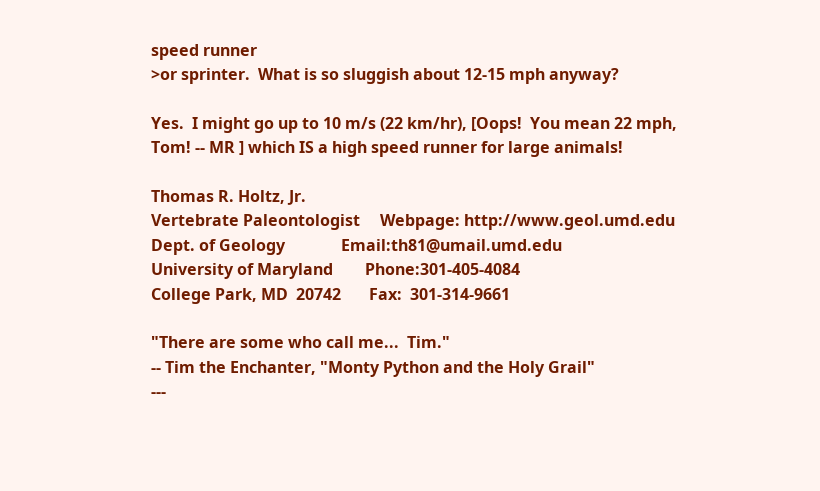speed runner
>or sprinter.  What is so sluggish about 12-15 mph anyway?

Yes.  I might go up to 10 m/s (22 km/hr), [Oops!  You mean 22 mph,
Tom! -- MR ] which IS a high speed runner for large animals!

Thomas R. Holtz, Jr.
Vertebrate Paleontologist     Webpage: http://www.geol.umd.edu
Dept. of Geology              Email:th81@umail.umd.edu
University of Maryland        Phone:301-405-4084
College Park, MD  20742       Fax:  301-314-9661

"There are some who call me...  Tim."
-- Tim the Enchanter, "Monty Python and the Holy Grail"
---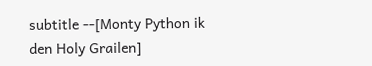subtitle --[Monty Python ik den Holy Grailen]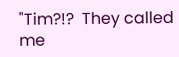"Tim?!?  They called me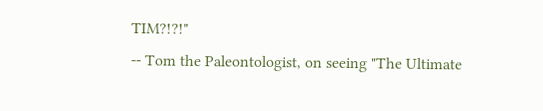TIM?!?!"
-- Tom the Paleontologist, on seeing "The Ultimate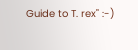Guide to T. rex" :-)